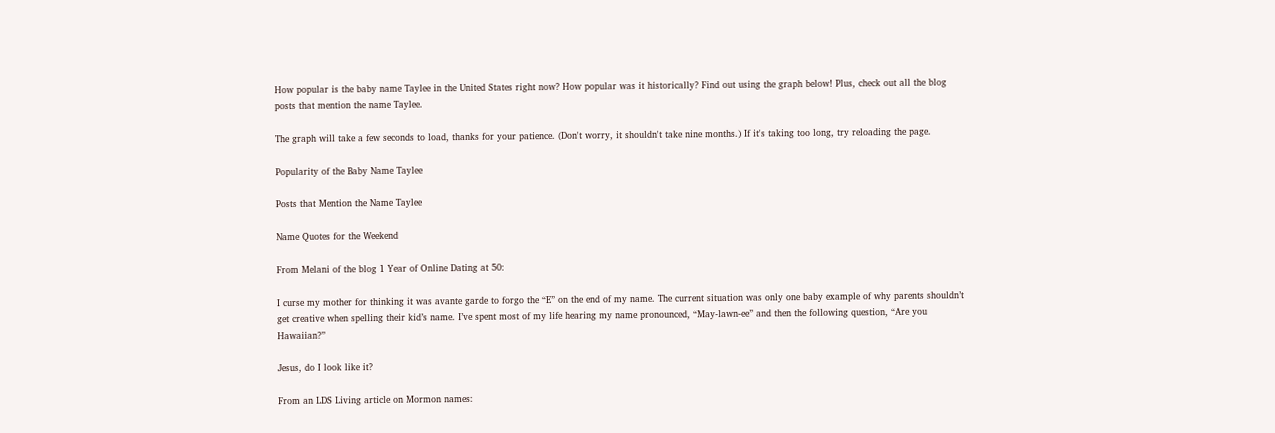How popular is the baby name Taylee in the United States right now? How popular was it historically? Find out using the graph below! Plus, check out all the blog posts that mention the name Taylee.

The graph will take a few seconds to load, thanks for your patience. (Don't worry, it shouldn't take nine months.) If it's taking too long, try reloading the page.

Popularity of the Baby Name Taylee

Posts that Mention the Name Taylee

Name Quotes for the Weekend

From Melani of the blog 1 Year of Online Dating at 50:

I curse my mother for thinking it was avante garde to forgo the “E” on the end of my name. The current situation was only one baby example of why parents shouldn’t get creative when spelling their kid’s name. I’ve spent most of my life hearing my name pronounced, “May-lawn-ee” and then the following question, “Are you Hawaiian?”

Jesus, do I look like it?

From an LDS Living article on Mormon names: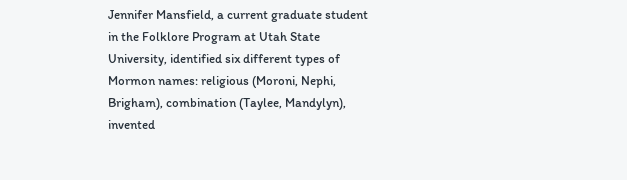Jennifer Mansfield, a current graduate student in the Folklore Program at Utah State University, identified six different types of Mormon names: religious (Moroni, Nephi, Brigham), combination (Taylee, Mandylyn), invented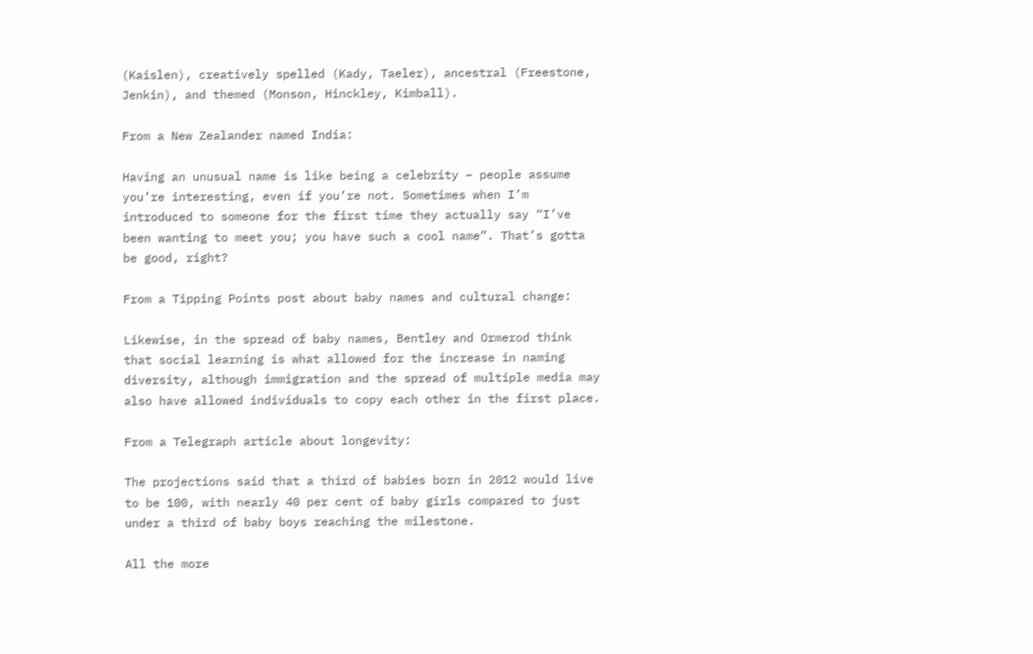(Kaislen), creatively spelled (Kady, Taeler), ancestral (Freestone, Jenkin), and themed (Monson, Hinckley, Kimball).

From a New Zealander named India:

Having an unusual name is like being a celebrity – people assume you’re interesting, even if you’re not. Sometimes when I’m introduced to someone for the first time they actually say “I’ve been wanting to meet you; you have such a cool name”. That’s gotta be good, right?

From a Tipping Points post about baby names and cultural change:

Likewise, in the spread of baby names, Bentley and Ormerod think that social learning is what allowed for the increase in naming diversity, although immigration and the spread of multiple media may also have allowed individuals to copy each other in the first place.

From a Telegraph article about longevity:

The projections said that a third of babies born in 2012 would live to be 100, with nearly 40 per cent of baby girls compared to just under a third of baby boys reaching the milestone.

All the more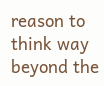reason to think way beyond the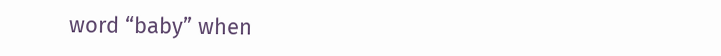word “baby” when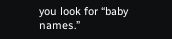you look for “baby names.”